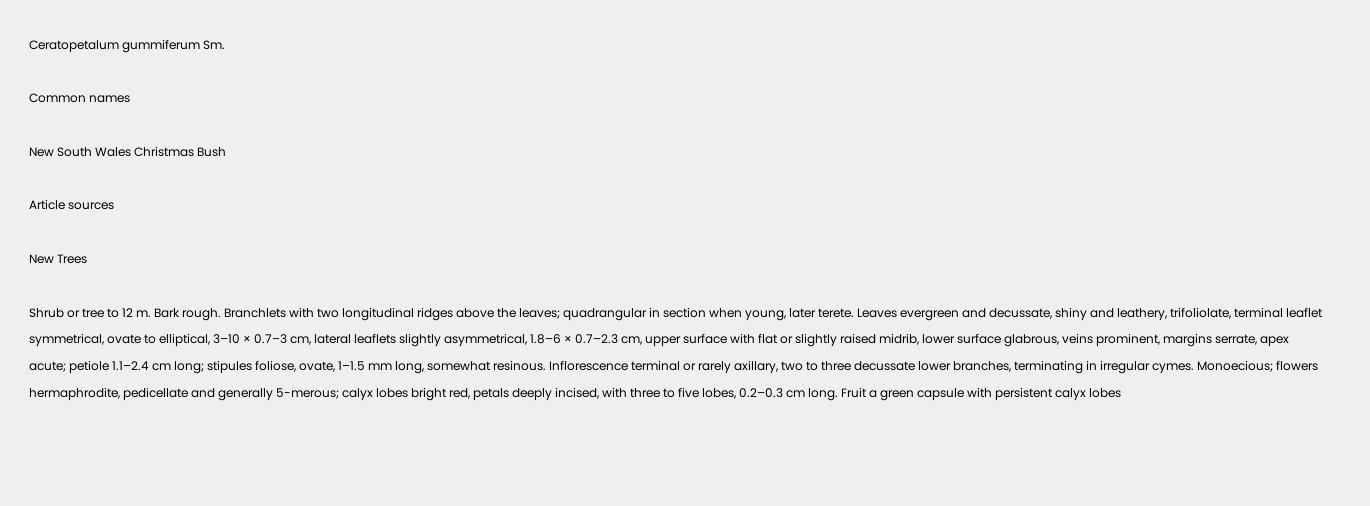Ceratopetalum gummiferum Sm.

Common names

New South Wales Christmas Bush

Article sources

New Trees

Shrub or tree to 12 m. Bark rough. Branchlets with two longitudinal ridges above the leaves; quadrangular in section when young, later terete. Leaves evergreen and decussate, shiny and leathery, trifoliolate, terminal leaflet symmetrical, ovate to elliptical, 3–10 × 0.7–3 cm, lateral leaflets slightly asymmetrical, 1.8–6 × 0.7–2.3 cm, upper surface with flat or slightly raised midrib, lower surface glabrous, veins prominent, margins serrate, apex acute; petiole 1.1–2.4 cm long; stipules foliose, ovate, 1–1.5 mm long, somewhat resinous. Inflorescence terminal or rarely axillary, two to three decussate lower branches, terminating in irregular cymes. Monoecious; flowers hermaphrodite, pedicellate and generally 5-merous; calyx lobes bright red, petals deeply incised, with three to five lobes, 0.2–0.3 cm long. Fruit a green capsule with persistent calyx lobes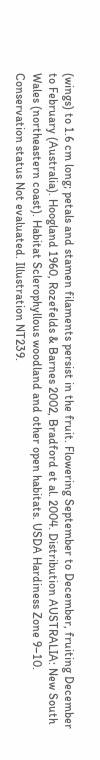(wings) to 1.6 cm long; petals and stamen filaments persist in the fruit. Flowering September to December, fruiting December to February (Australia). Hoogland 1960, Rozefelds & Barnes 2002, Bradford et al. 2004. Distribution AUSTRALIA: New South Wales (northeastern coast). Habitat Sclerophyllous woodland and other open habitats. USDA Hardiness Zone 9–10. Conservation status Not evaluated. Illustration NT239.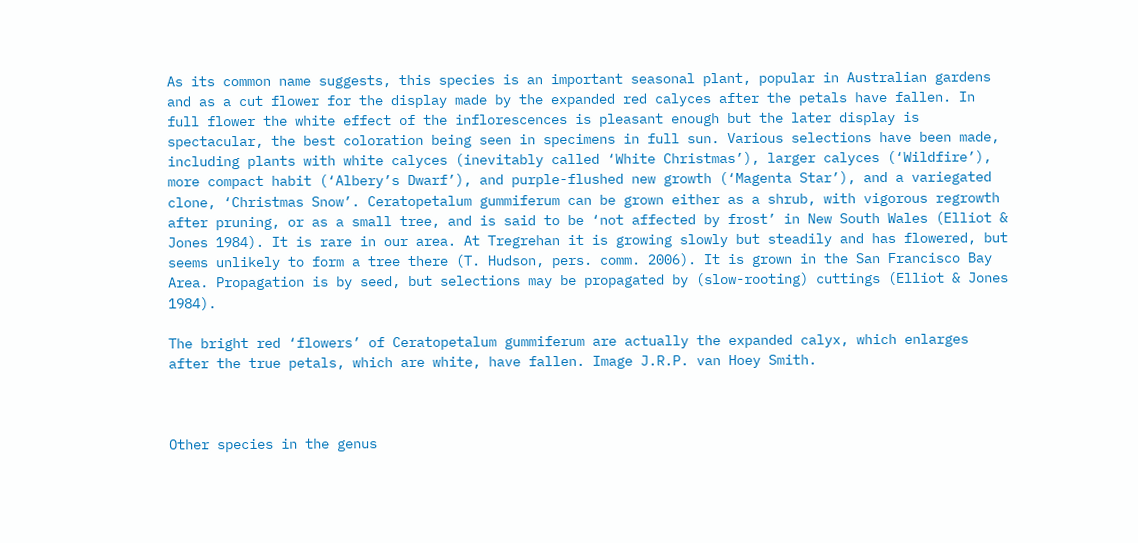As its common name suggests, this species is an important seasonal plant, popular in Australian gardens and as a cut flower for the display made by the expanded red calyces after the petals have fallen. In full flower the white effect of the inflorescences is pleasant enough but the later display is spectacular, the best coloration being seen in specimens in full sun. Various selections have been made, including plants with white calyces (inevitably called ‘White Christmas’), larger calyces (‘Wildfire’), more compact habit (‘Albery’s Dwarf’), and purple-flushed new growth (‘Magenta Star’), and a variegated clone, ‘Christmas Snow’. Ceratopetalum gummiferum can be grown either as a shrub, with vigorous regrowth after pruning, or as a small tree, and is said to be ‘not affected by frost’ in New South Wales (Elliot & Jones 1984). It is rare in our area. At Tregrehan it is growing slowly but steadily and has flowered, but seems unlikely to form a tree there (T. Hudson, pers. comm. 2006). It is grown in the San Francisco Bay Area. Propagation is by seed, but selections may be propagated by (slow-rooting) cuttings (Elliot & Jones 1984).

The bright red ‘flowers’ of Ceratopetalum gummiferum are actually the expanded calyx, which enlarges after the true petals, which are white, have fallen. Image J.R.P. van Hoey Smith.



Other species in the genus